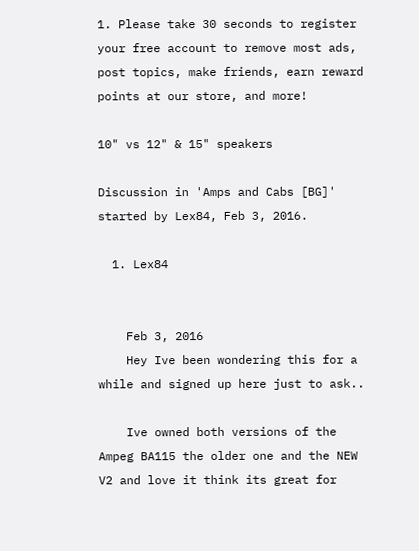1. Please take 30 seconds to register your free account to remove most ads, post topics, make friends, earn reward points at our store, and more!

10" vs 12" & 15" speakers

Discussion in 'Amps and Cabs [BG]' started by Lex84, Feb 3, 2016.

  1. Lex84


    Feb 3, 2016
    Hey Ive been wondering this for a while and signed up here just to ask..

    Ive owned both versions of the Ampeg BA115 the older one and the NEW V2 and love it think its great for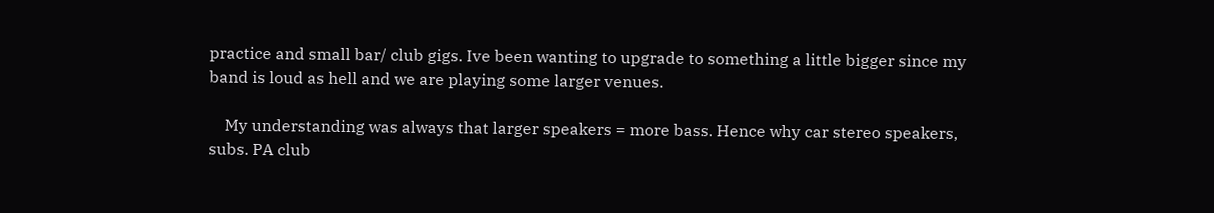practice and small bar/ club gigs. Ive been wanting to upgrade to something a little bigger since my band is loud as hell and we are playing some larger venues.

    My understanding was always that larger speakers = more bass. Hence why car stereo speakers, subs. PA club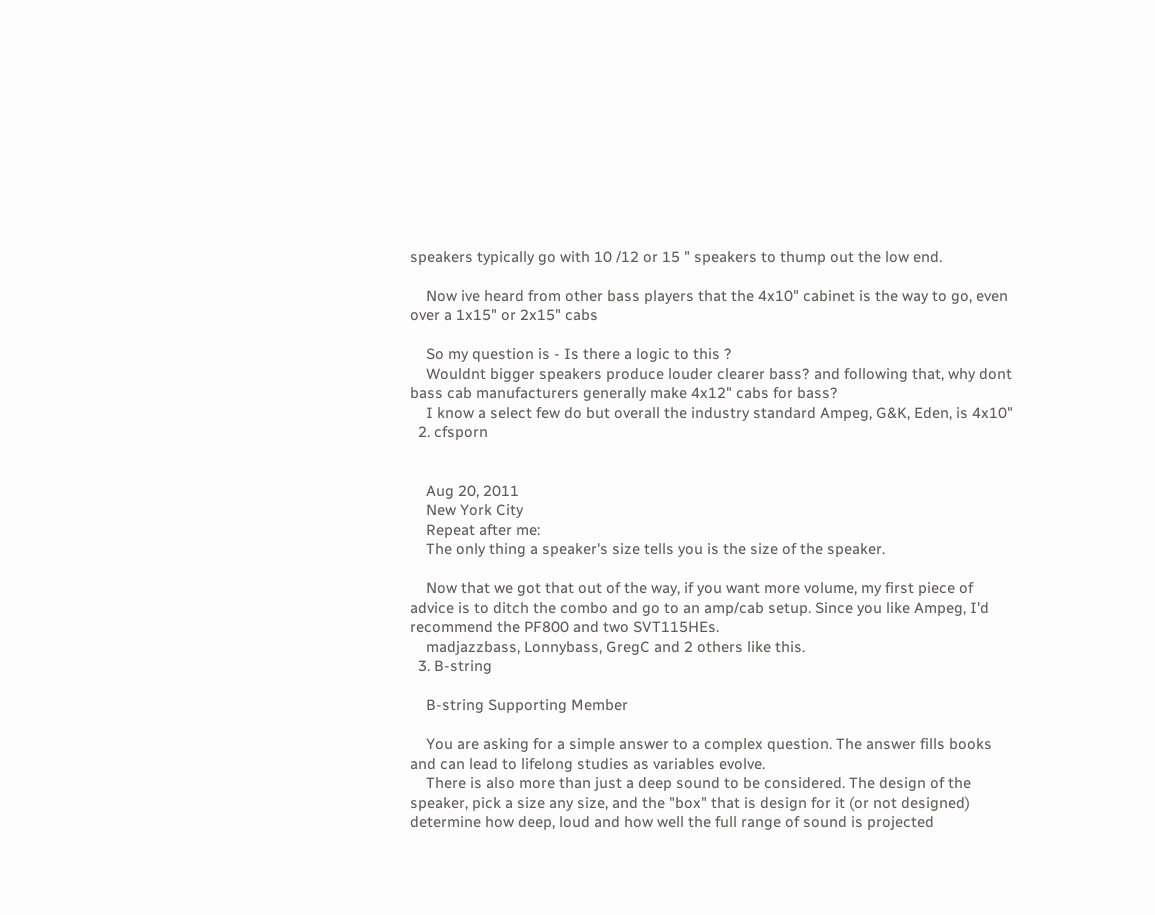speakers typically go with 10 /12 or 15 " speakers to thump out the low end.

    Now ive heard from other bass players that the 4x10" cabinet is the way to go, even over a 1x15" or 2x15" cabs

    So my question is - Is there a logic to this ?
    Wouldnt bigger speakers produce louder clearer bass? and following that, why dont bass cab manufacturers generally make 4x12" cabs for bass?
    I know a select few do but overall the industry standard Ampeg, G&K, Eden, is 4x10"
  2. cfsporn


    Aug 20, 2011
    New York City
    Repeat after me:
    The only thing a speaker's size tells you is the size of the speaker.

    Now that we got that out of the way, if you want more volume, my first piece of advice is to ditch the combo and go to an amp/cab setup. Since you like Ampeg, I'd recommend the PF800 and two SVT115HEs.
    madjazzbass, Lonnybass, GregC and 2 others like this.
  3. B-string

    B-string Supporting Member

    You are asking for a simple answer to a complex question. The answer fills books and can lead to lifelong studies as variables evolve.
    There is also more than just a deep sound to be considered. The design of the speaker, pick a size any size, and the "box" that is design for it (or not designed) determine how deep, loud and how well the full range of sound is projected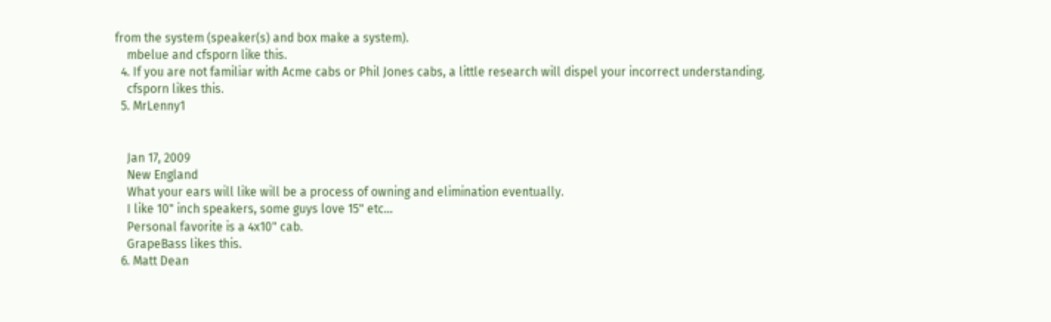from the system (speaker(s) and box make a system).
    mbelue and cfsporn like this.
  4. If you are not familiar with Acme cabs or Phil Jones cabs, a little research will dispel your incorrect understanding.
    cfsporn likes this.
  5. MrLenny1


    Jan 17, 2009
    New England
    What your ears will like will be a process of owning and elimination eventually.
    I like 10" inch speakers, some guys love 15" etc...
    Personal favorite is a 4x10" cab.
    GrapeBass likes this.
  6. Matt Dean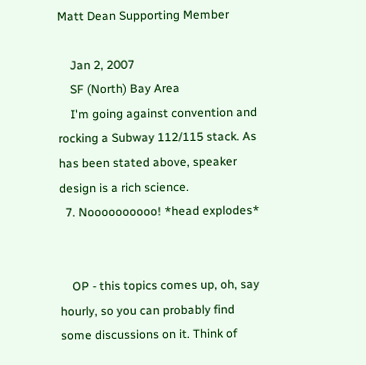Matt Dean Supporting Member

    Jan 2, 2007
    SF (North) Bay Area
    I'm going against convention and rocking a Subway 112/115 stack. As has been stated above, speaker design is a rich science.
  7. Noooooooooo! *head explodes*


    OP - this topics comes up, oh, say hourly, so you can probably find some discussions on it. Think of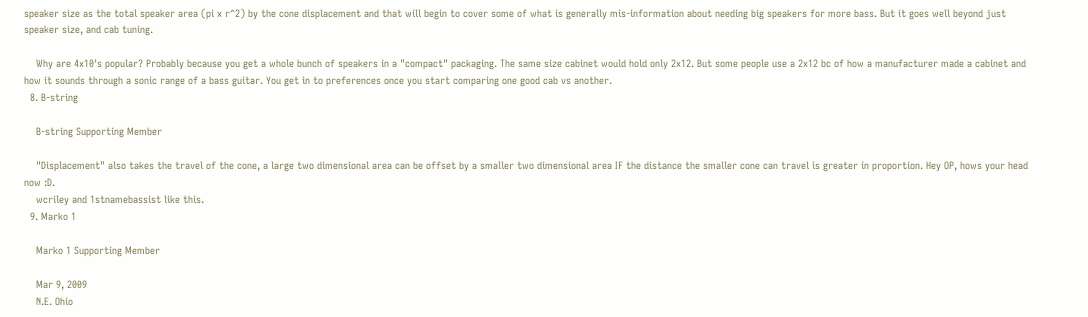speaker size as the total speaker area (pi x r^2) by the cone displacement and that will begin to cover some of what is generally mis-information about needing big speakers for more bass. But it goes well beyond just speaker size, and cab tuning.

    Why are 4x10's popular? Probably because you get a whole bunch of speakers in a "compact" packaging. The same size cabinet would hold only 2x12. But some people use a 2x12 bc of how a manufacturer made a cabinet and how it sounds through a sonic range of a bass guitar. You get in to preferences once you start comparing one good cab vs another.
  8. B-string

    B-string Supporting Member

    "Displacement" also takes the travel of the cone, a large two dimensional area can be offset by a smaller two dimensional area IF the distance the smaller cone can travel is greater in proportion. Hey OP, hows your head now :D.
    wcriley and 1stnamebassist like this.
  9. Marko 1

    Marko 1 Supporting Member

    Mar 9, 2009
    N.E. Ohio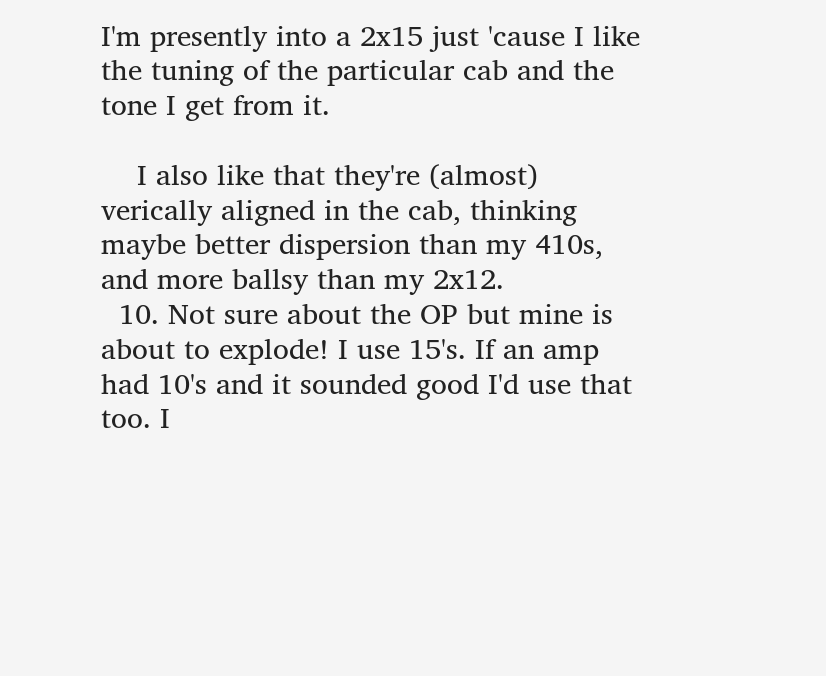I'm presently into a 2x15 just 'cause I like the tuning of the particular cab and the tone I get from it.

    I also like that they're (almost) verically aligned in the cab, thinking maybe better dispersion than my 410s, and more ballsy than my 2x12.
  10. Not sure about the OP but mine is about to explode! I use 15's. If an amp had 10's and it sounded good I'd use that too. I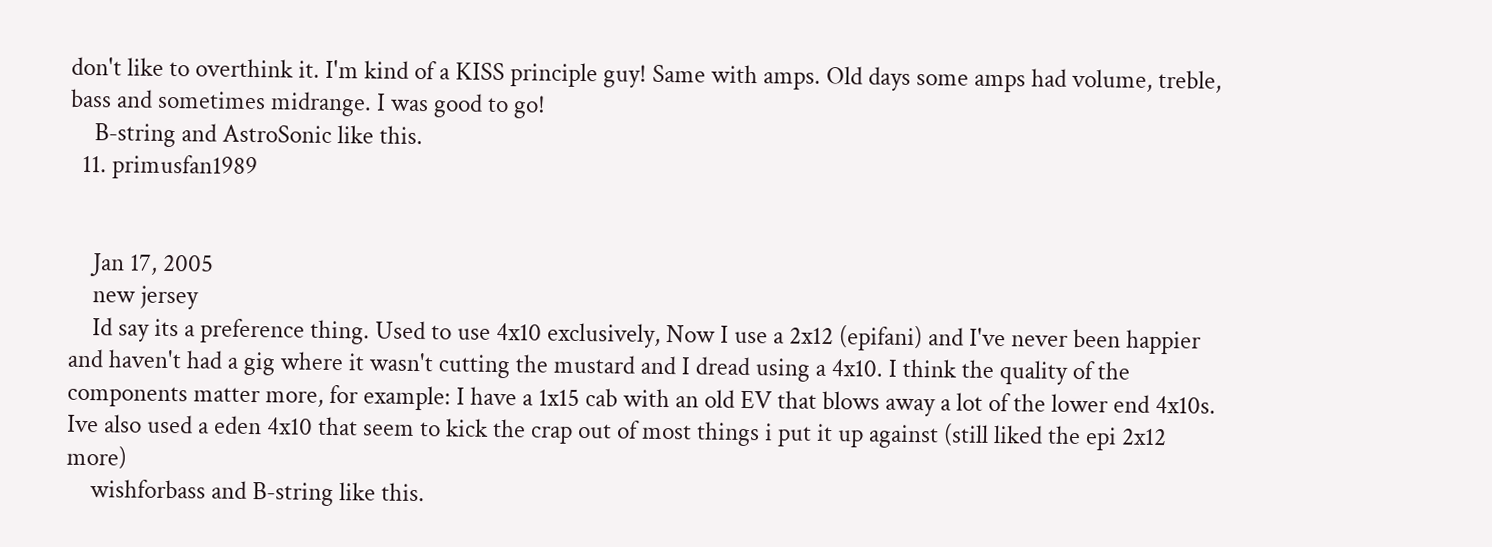don't like to overthink it. I'm kind of a KISS principle guy! Same with amps. Old days some amps had volume, treble, bass and sometimes midrange. I was good to go!
    B-string and AstroSonic like this.
  11. primusfan1989


    Jan 17, 2005
    new jersey
    Id say its a preference thing. Used to use 4x10 exclusively, Now I use a 2x12 (epifani) and I've never been happier and haven't had a gig where it wasn't cutting the mustard and I dread using a 4x10. I think the quality of the components matter more, for example: I have a 1x15 cab with an old EV that blows away a lot of the lower end 4x10s. Ive also used a eden 4x10 that seem to kick the crap out of most things i put it up against (still liked the epi 2x12 more)
    wishforbass and B-string like this.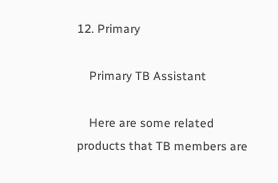12. Primary

    Primary TB Assistant

    Here are some related products that TB members are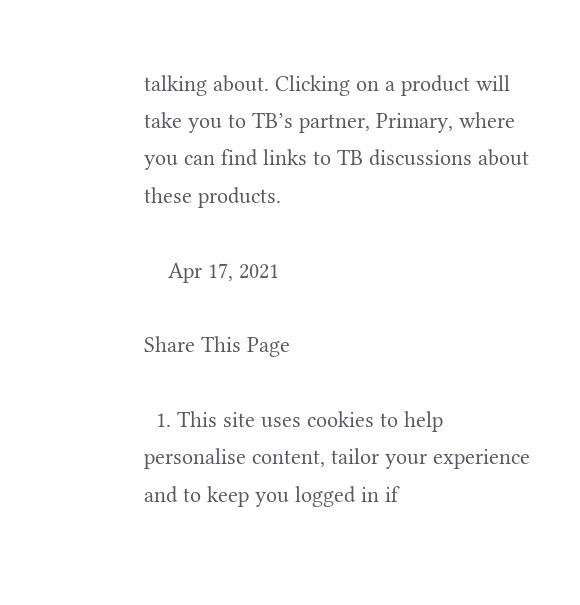talking about. Clicking on a product will take you to TB’s partner, Primary, where you can find links to TB discussions about these products.

    Apr 17, 2021

Share This Page

  1. This site uses cookies to help personalise content, tailor your experience and to keep you logged in if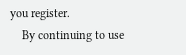you register.
    By continuing to use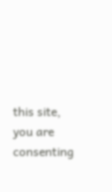this site, you are consenting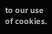to our use of cookies.